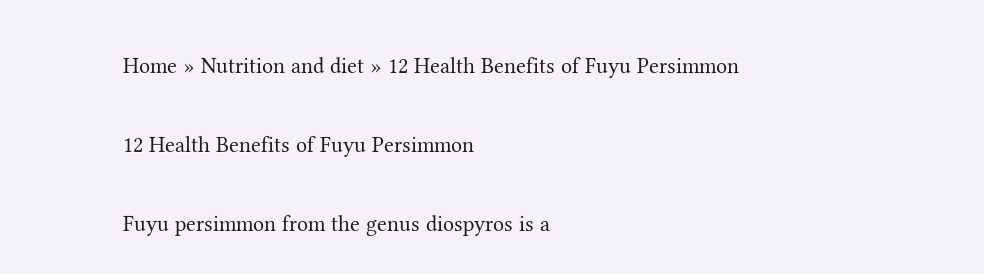Home » Nutrition and diet » 12 Health Benefits of Fuyu Persimmon

12 Health Benefits of Fuyu Persimmon

Fuyu persimmon from the genus diospyros is a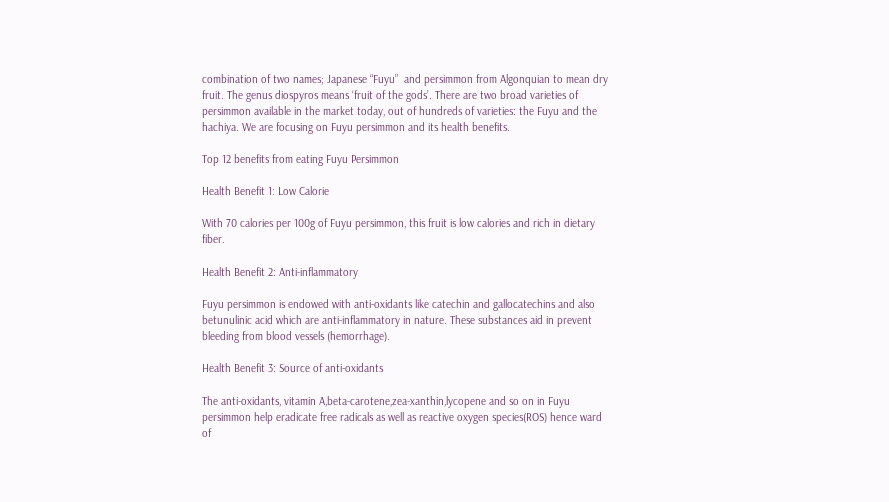combination of two names; Japanese “Fuyu”  and persimmon from Algonquian to mean dry fruit. The genus diospyros means ‘fruit of the gods’. There are two broad varieties of persimmon available in the market today, out of hundreds of varieties: the Fuyu and the hachiya. We are focusing on Fuyu persimmon and its health benefits.

Top 12 benefits from eating Fuyu Persimmon

Health Benefit 1: Low Calorie

With 70 calories per 100g of Fuyu persimmon, this fruit is low calories and rich in dietary fiber.

Health Benefit 2: Anti-inflammatory

Fuyu persimmon is endowed with anti-oxidants like catechin and gallocatechins and also betunulinic acid which are anti-inflammatory in nature. These substances aid in prevent bleeding from blood vessels (hemorrhage).

Health Benefit 3: Source of anti-oxidants

The anti-oxidants, vitamin A,beta-carotene,zea-xanthin,lycopene and so on in Fuyu persimmon help eradicate free radicals as well as reactive oxygen species(ROS) hence ward of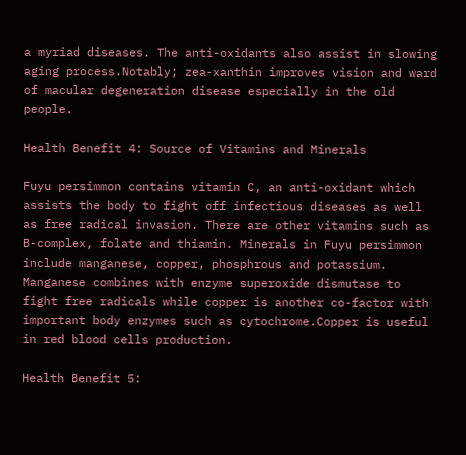a myriad diseases. The anti-oxidants also assist in slowing aging process.Notably; zea-xanthin improves vision and ward of macular degeneration disease especially in the old people.

Health Benefit 4: Source of Vitamins and Minerals

Fuyu persimmon contains vitamin C, an anti-oxidant which assists the body to fight off infectious diseases as well as free radical invasion. There are other vitamins such as B-complex, folate and thiamin. Minerals in Fuyu persimmon include manganese, copper, phosphrous and potassium. Manganese combines with enzyme superoxide dismutase to fight free radicals while copper is another co-factor with important body enzymes such as cytochrome.Copper is useful in red blood cells production.

Health Benefit 5: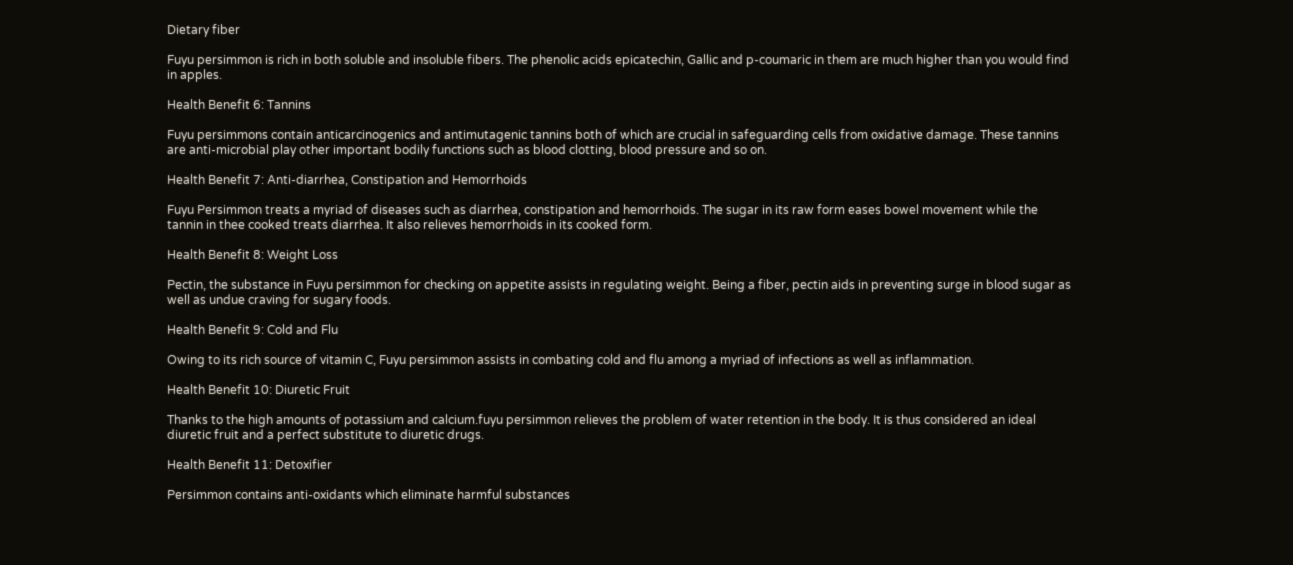Dietary fiber

Fuyu persimmon is rich in both soluble and insoluble fibers. The phenolic acids epicatechin, Gallic and p-coumaric in them are much higher than you would find in apples.

Health Benefit 6: Tannins

Fuyu persimmons contain anticarcinogenics and antimutagenic tannins both of which are crucial in safeguarding cells from oxidative damage. These tannins are anti-microbial play other important bodily functions such as blood clotting, blood pressure and so on.

Health Benefit 7: Anti-diarrhea, Constipation and Hemorrhoids

Fuyu Persimmon treats a myriad of diseases such as diarrhea, constipation and hemorrhoids. The sugar in its raw form eases bowel movement while the tannin in thee cooked treats diarrhea. It also relieves hemorrhoids in its cooked form.

Health Benefit 8: Weight Loss

Pectin, the substance in Fuyu persimmon for checking on appetite assists in regulating weight. Being a fiber, pectin aids in preventing surge in blood sugar as well as undue craving for sugary foods.

Health Benefit 9: Cold and Flu

Owing to its rich source of vitamin C, Fuyu persimmon assists in combating cold and flu among a myriad of infections as well as inflammation.

Health Benefit 10: Diuretic Fruit

Thanks to the high amounts of potassium and calcium.fuyu persimmon relieves the problem of water retention in the body. It is thus considered an ideal diuretic fruit and a perfect substitute to diuretic drugs.

Health Benefit 11: Detoxifier

Persimmon contains anti-oxidants which eliminate harmful substances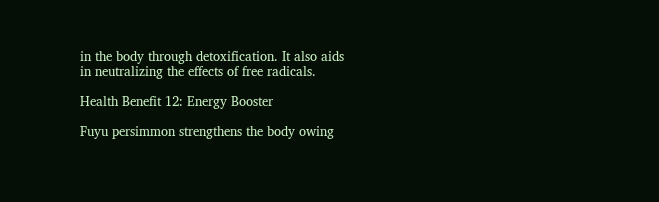in the body through detoxification. It also aids in neutralizing the effects of free radicals.

Health Benefit 12: Energy Booster

Fuyu persimmon strengthens the body owing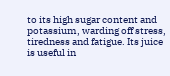to its high sugar content and potassium, warding off stress, tiredness and fatigue. Its juice is useful in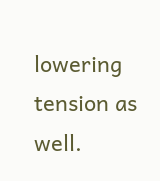lowering tension as well.